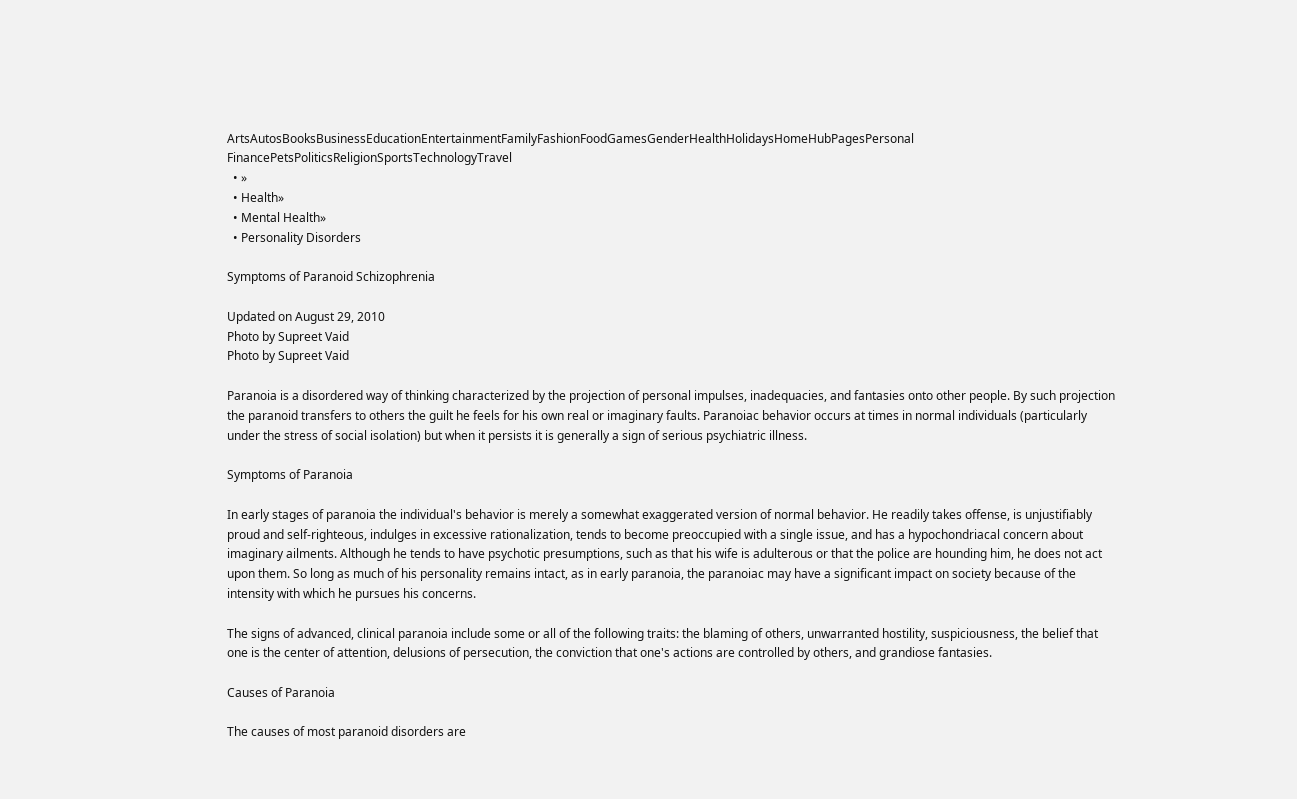ArtsAutosBooksBusinessEducationEntertainmentFamilyFashionFoodGamesGenderHealthHolidaysHomeHubPagesPersonal FinancePetsPoliticsReligionSportsTechnologyTravel
  • »
  • Health»
  • Mental Health»
  • Personality Disorders

Symptoms of Paranoid Schizophrenia

Updated on August 29, 2010
Photo by Supreet Vaid
Photo by Supreet Vaid

Paranoia is a disordered way of thinking characterized by the projection of personal impulses, inadequacies, and fantasies onto other people. By such projection the paranoid transfers to others the guilt he feels for his own real or imaginary faults. Paranoiac behavior occurs at times in normal individuals (particularly under the stress of social isolation) but when it persists it is generally a sign of serious psychiatric illness.

Symptoms of Paranoia

In early stages of paranoia the individual's behavior is merely a somewhat exaggerated version of normal behavior. He readily takes offense, is unjustifiably proud and self-righteous, indulges in excessive rationalization, tends to become preoccupied with a single issue, and has a hypochondriacal concern about imaginary ailments. Although he tends to have psychotic presumptions, such as that his wife is adulterous or that the police are hounding him, he does not act upon them. So long as much of his personality remains intact, as in early paranoia, the paranoiac may have a significant impact on society because of the intensity with which he pursues his concerns.

The signs of advanced, clinical paranoia include some or all of the following traits: the blaming of others, unwarranted hostility, suspiciousness, the belief that one is the center of attention, delusions of persecution, the conviction that one's actions are controlled by others, and grandiose fantasies.

Causes of Paranoia

The causes of most paranoid disorders are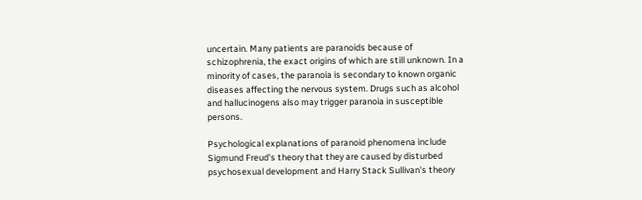uncertain. Many patients are paranoids because of schizophrenia, the exact origins of which are still unknown. In a minority of cases, the paranoia is secondary to known organic diseases affecting the nervous system. Drugs such as alcohol and hallucinogens also may trigger paranoia in susceptible persons.

Psychological explanations of paranoid phenomena include Sigmund Freud's theory that they are caused by disturbed psychosexual development and Harry Stack Sullivan's theory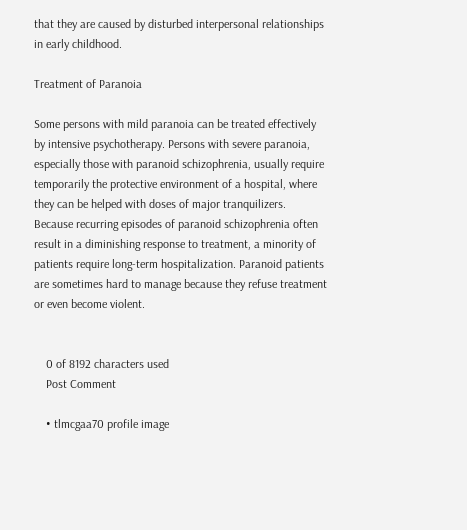that they are caused by disturbed interpersonal relationships in early childhood.

Treatment of Paranoia

Some persons with mild paranoia can be treated effectively by intensive psychotherapy. Persons with severe paranoia, especially those with paranoid schizophrenia, usually require temporarily the protective environment of a hospital, where they can be helped with doses of major tranquilizers. Because recurring episodes of paranoid schizophrenia often result in a diminishing response to treatment, a minority of patients require long-term hospitalization. Paranoid patients are sometimes hard to manage because they refuse treatment or even become violent.


    0 of 8192 characters used
    Post Comment

    • tlmcgaa70 profile image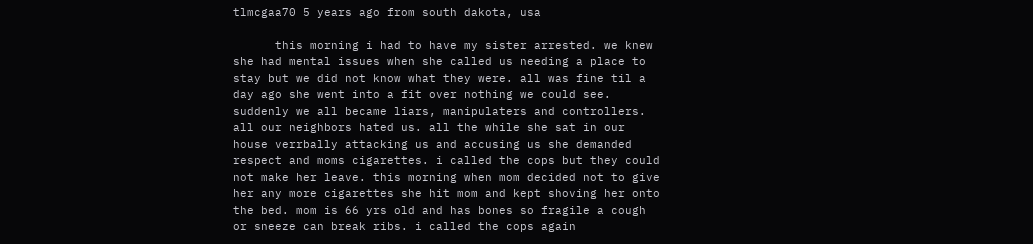tlmcgaa70 5 years ago from south dakota, usa

      this morning i had to have my sister arrested. we knew she had mental issues when she called us needing a place to stay but we did not know what they were. all was fine til a day ago she went into a fit over nothing we could see. suddenly we all became liars, manipulaters and controllers. all our neighbors hated us. all the while she sat in our house verrbally attacking us and accusing us she demanded respect and moms cigarettes. i called the cops but they could not make her leave. this morning when mom decided not to give her any more cigarettes she hit mom and kept shoving her onto the bed. mom is 66 yrs old and has bones so fragile a cough or sneeze can break ribs. i called the cops again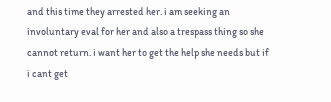and this time they arrested her. i am seeking an involuntary eval for her and also a trespass thing so she cannot return. i want her to get the help she needs but if i cant get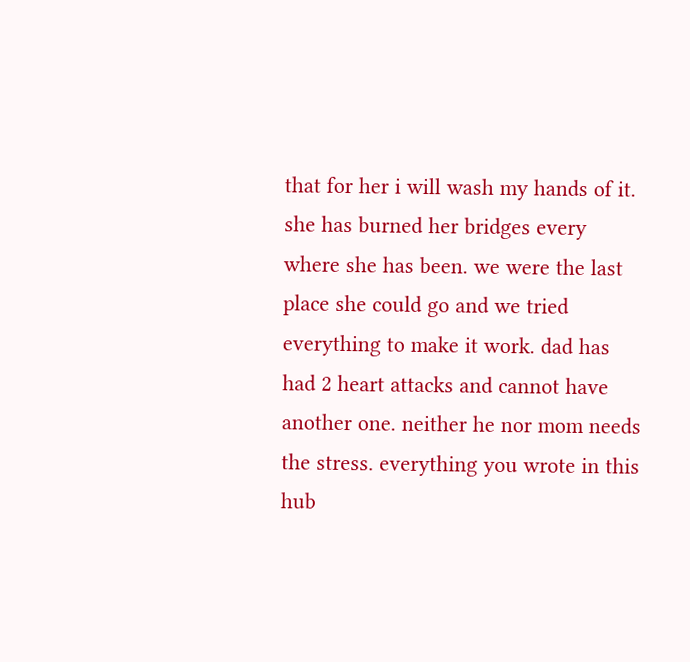that for her i will wash my hands of it. she has burned her bridges every where she has been. we were the last place she could go and we tried everything to make it work. dad has had 2 heart attacks and cannot have another one. neither he nor mom needs the stress. everything you wrote in this hub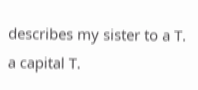describes my sister to a T. a capital T.